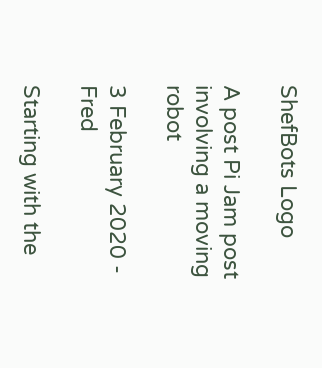ShefBots Logo

A post Pi Jam post involving a moving robot

3 February 2020 - Fred

Starting with the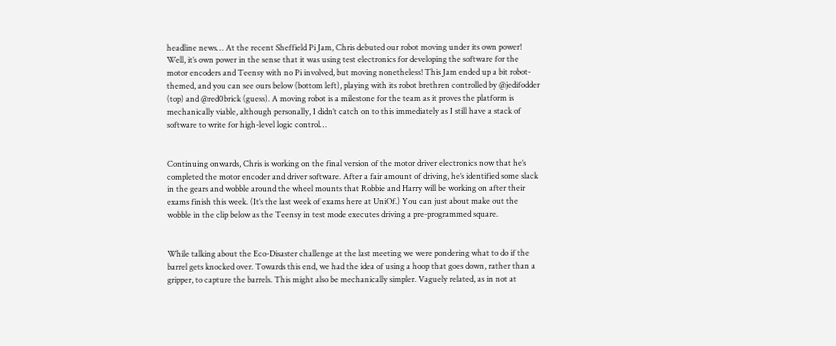headline news… At the recent Sheffield Pi Jam, Chris debuted our robot moving under its own power! Well, it’s own power in the sense that it was using test electronics for developing the software for the motor encoders and Teensy with no Pi involved, but moving nonetheless! This Jam ended up a bit robot-themed, and you can see ours below (bottom left), playing with its robot brethren controlled by @jedifodder (top) and @red0brick (guess). A moving robot is a milestone for the team as it proves the platform is mechanically viable, although personally, I didn’t catch on to this immediately as I still have a stack of software to write for high-level logic control…


Continuing onwards, Chris is working on the final version of the motor driver electronics now that he’s completed the motor encoder and driver software. After a fair amount of driving, he’s identified some slack in the gears and wobble around the wheel mounts that Robbie and Harry will be working on after their exams finish this week. (It’s the last week of exams here at UniOf.) You can just about make out the wobble in the clip below as the Teensy in test mode executes driving a pre-programmed square.


While talking about the Eco-Disaster challenge at the last meeting we were pondering what to do if the barrel gets knocked over. Towards this end, we had the idea of using a hoop that goes down, rather than a gripper, to capture the barrels. This might also be mechanically simpler. Vaguely related, as in not at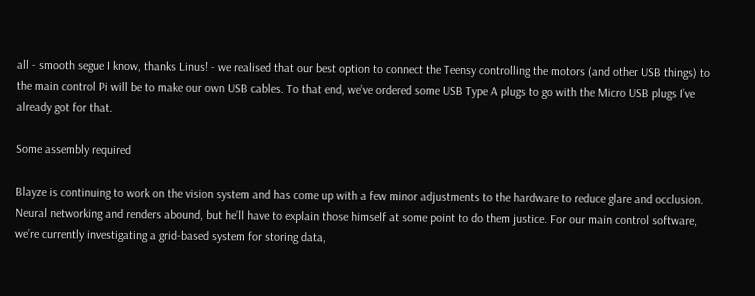all - smooth segue I know, thanks Linus! - we realised that our best option to connect the Teensy controlling the motors (and other USB things) to the main control Pi will be to make our own USB cables. To that end, we’ve ordered some USB Type A plugs to go with the Micro USB plugs I’ve already got for that.

Some assembly required

Blayze is continuing to work on the vision system and has come up with a few minor adjustments to the hardware to reduce glare and occlusion. Neural networking and renders abound, but he’ll have to explain those himself at some point to do them justice. For our main control software, we’re currently investigating a grid-based system for storing data,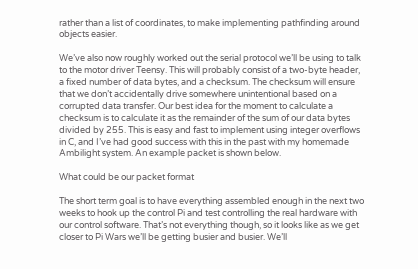rather than a list of coordinates, to make implementing pathfinding around objects easier.

We’ve also now roughly worked out the serial protocol we’ll be using to talk to the motor driver Teensy. This will probably consist of a two-byte header, a fixed number of data bytes, and a checksum. The checksum will ensure that we don’t accidentally drive somewhere unintentional based on a corrupted data transfer. Our best idea for the moment to calculate a checksum is to calculate it as the remainder of the sum of our data bytes divided by 255. This is easy and fast to implement using integer overflows in C, and I’ve had good success with this in the past with my homemade Ambilight system. An example packet is shown below.

What could be our packet format

The short term goal is to have everything assembled enough in the next two weeks to hook up the control Pi and test controlling the real hardware with our control software. That’s not everything though, so it looks like as we get closer to Pi Wars we’ll be getting busier and busier. We’ll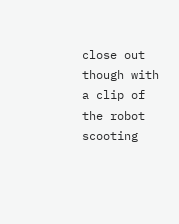close out though with a clip of the robot scooting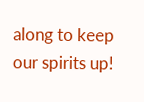along to keep our spirits up!